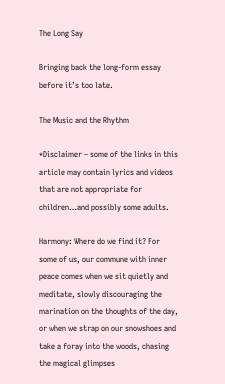The Long Say

Bringing back the long-form essay before it’s too late.

The Music and the Rhythm

*Disclaimer – some of the links in this article may contain lyrics and videos that are not appropriate for children…and possibly some adults.

Harmony: Where do we find it? For some of us, our commune with inner peace comes when we sit quietly and meditate, slowly discouraging the marination on the thoughts of the day, or when we strap on our snowshoes and take a foray into the woods, chasing the magical glimpses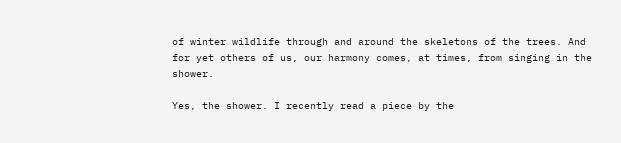of winter wildlife through and around the skeletons of the trees. And for yet others of us, our harmony comes, at times, from singing in the shower.

Yes, the shower. I recently read a piece by the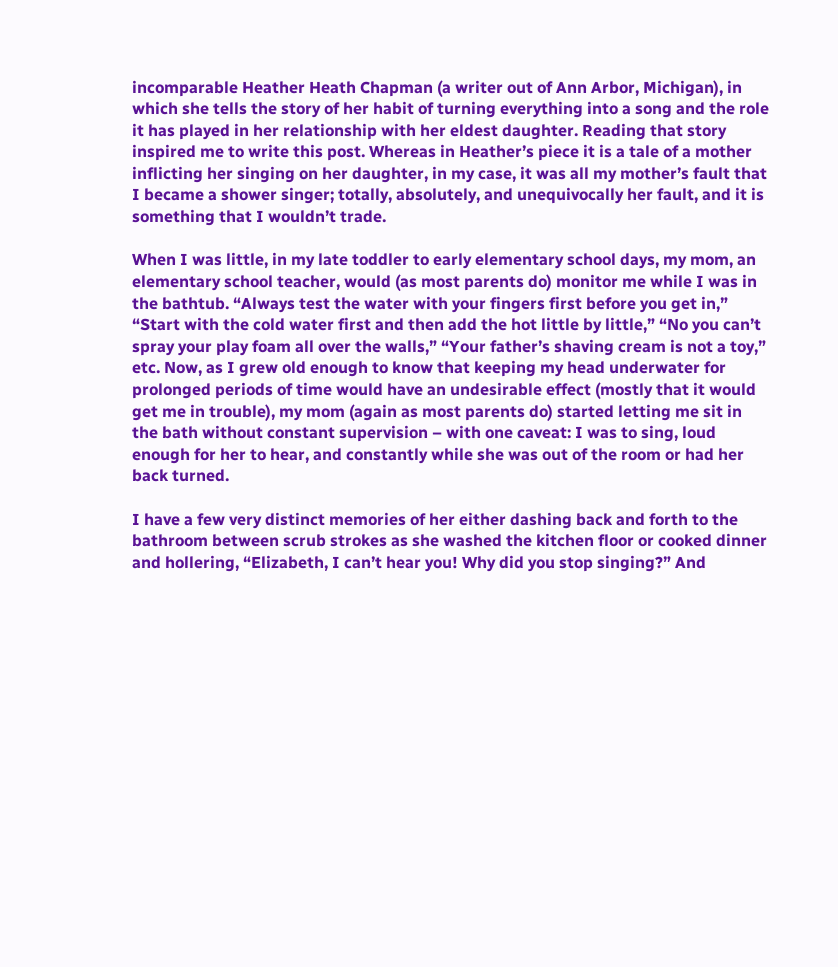incomparable Heather Heath Chapman (a writer out of Ann Arbor, Michigan), in which she tells the story of her habit of turning everything into a song and the role it has played in her relationship with her eldest daughter. Reading that story inspired me to write this post. Whereas in Heather’s piece it is a tale of a mother inflicting her singing on her daughter, in my case, it was all my mother’s fault that I became a shower singer; totally, absolutely, and unequivocally her fault, and it is something that I wouldn’t trade.

When I was little, in my late toddler to early elementary school days, my mom, an elementary school teacher, would (as most parents do) monitor me while I was in the bathtub. “Always test the water with your fingers first before you get in,” “Start with the cold water first and then add the hot little by little,” “No you can’t spray your play foam all over the walls,” “Your father’s shaving cream is not a toy,” etc. Now, as I grew old enough to know that keeping my head underwater for prolonged periods of time would have an undesirable effect (mostly that it would get me in trouble), my mom (again as most parents do) started letting me sit in the bath without constant supervision – with one caveat: I was to sing, loud enough for her to hear, and constantly while she was out of the room or had her back turned.

I have a few very distinct memories of her either dashing back and forth to the bathroom between scrub strokes as she washed the kitchen floor or cooked dinner and hollering, “Elizabeth, I can’t hear you! Why did you stop singing?” And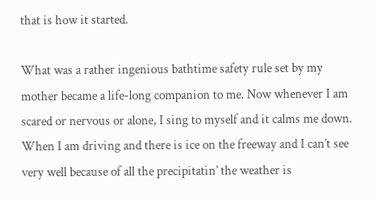that is how it started.

What was a rather ingenious bathtime safety rule set by my mother became a life-long companion to me. Now whenever I am scared or nervous or alone, I sing to myself and it calms me down. When I am driving and there is ice on the freeway and I can’t see very well because of all the precipitatin’ the weather is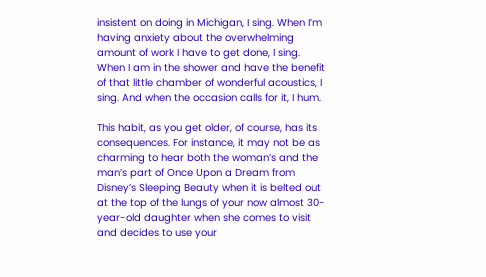insistent on doing in Michigan, I sing. When I’m having anxiety about the overwhelming amount of work I have to get done, I sing. When I am in the shower and have the benefit of that little chamber of wonderful acoustics, I sing. And when the occasion calls for it, I hum.

This habit, as you get older, of course, has its consequences. For instance, it may not be as charming to hear both the woman’s and the man’s part of Once Upon a Dream from Disney’s Sleeping Beauty when it is belted out at the top of the lungs of your now almost 30-year-old daughter when she comes to visit and decides to use your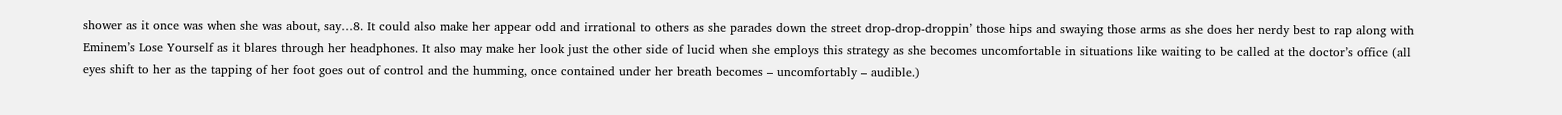shower as it once was when she was about, say…8. It could also make her appear odd and irrational to others as she parades down the street drop-drop-droppin’ those hips and swaying those arms as she does her nerdy best to rap along with Eminem’s Lose Yourself as it blares through her headphones. It also may make her look just the other side of lucid when she employs this strategy as she becomes uncomfortable in situations like waiting to be called at the doctor’s office (all eyes shift to her as the tapping of her foot goes out of control and the humming, once contained under her breath becomes – uncomfortably – audible.)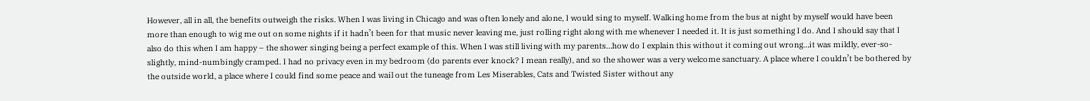However, all in all, the benefits outweigh the risks. When I was living in Chicago and was often lonely and alone, I would sing to myself. Walking home from the bus at night by myself would have been more than enough to wig me out on some nights if it hadn’t been for that music never leaving me, just rolling right along with me whenever I needed it. It is just something I do. And I should say that I also do this when I am happy – the shower singing being a perfect example of this. When I was still living with my parents…how do I explain this without it coming out wrong…it was mildly, ever-so-slightly, mind-numbingly cramped. I had no privacy even in my bedroom (do parents ever knock? I mean really), and so the shower was a very welcome sanctuary. A place where I couldn’t be bothered by the outside world, a place where I could find some peace and wail out the tuneage from Les Miserables, Cats and Twisted Sister without any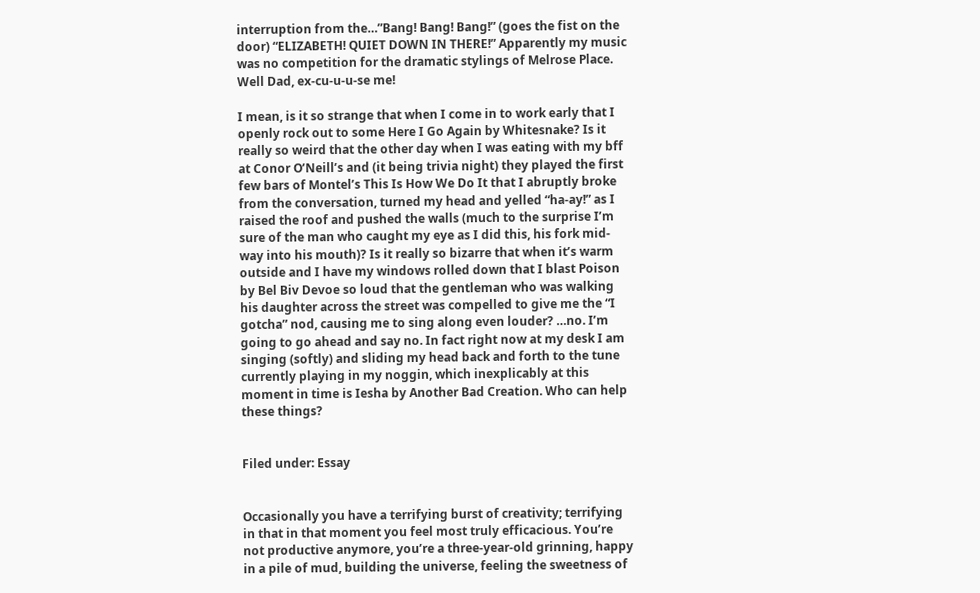interruption from the…”Bang! Bang! Bang!” (goes the fist on the door) “ELIZABETH! QUIET DOWN IN THERE!” Apparently my music was no competition for the dramatic stylings of Melrose Place. Well Dad, ex-cu-u-u-se me!

I mean, is it so strange that when I come in to work early that I openly rock out to some Here I Go Again by Whitesnake? Is it really so weird that the other day when I was eating with my bff at Conor O’Neill’s and (it being trivia night) they played the first few bars of Montel’s This Is How We Do It that I abruptly broke from the conversation, turned my head and yelled “ha-ay!” as I raised the roof and pushed the walls (much to the surprise I’m sure of the man who caught my eye as I did this, his fork mid-way into his mouth)? Is it really so bizarre that when it’s warm outside and I have my windows rolled down that I blast Poison by Bel Biv Devoe so loud that the gentleman who was walking his daughter across the street was compelled to give me the “I gotcha” nod, causing me to sing along even louder? …no. I’m going to go ahead and say no. In fact right now at my desk I am singing (softly) and sliding my head back and forth to the tune currently playing in my noggin, which inexplicably at this moment in time is Iesha by Another Bad Creation. Who can help these things?


Filed under: Essay


Occasionally you have a terrifying burst of creativity; terrifying in that in that moment you feel most truly efficacious. You’re not productive anymore, you’re a three-year-old grinning, happy in a pile of mud, building the universe, feeling the sweetness of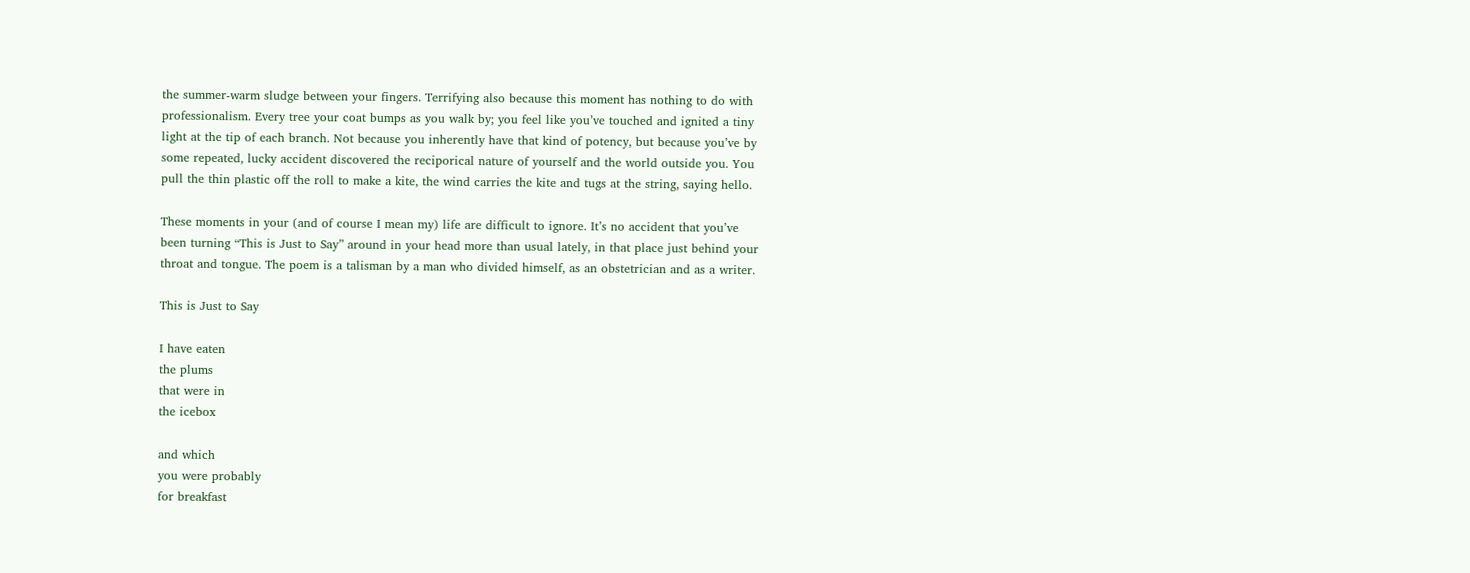the summer-warm sludge between your fingers. Terrifying also because this moment has nothing to do with professionalism. Every tree your coat bumps as you walk by; you feel like you’ve touched and ignited a tiny light at the tip of each branch. Not because you inherently have that kind of potency, but because you’ve by some repeated, lucky accident discovered the reciporical nature of yourself and the world outside you. You pull the thin plastic off the roll to make a kite, the wind carries the kite and tugs at the string, saying hello.

These moments in your (and of course I mean my) life are difficult to ignore. It’s no accident that you’ve been turning “This is Just to Say” around in your head more than usual lately, in that place just behind your throat and tongue. The poem is a talisman by a man who divided himself, as an obstetrician and as a writer.

This is Just to Say

I have eaten
the plums
that were in
the icebox

and which
you were probably
for breakfast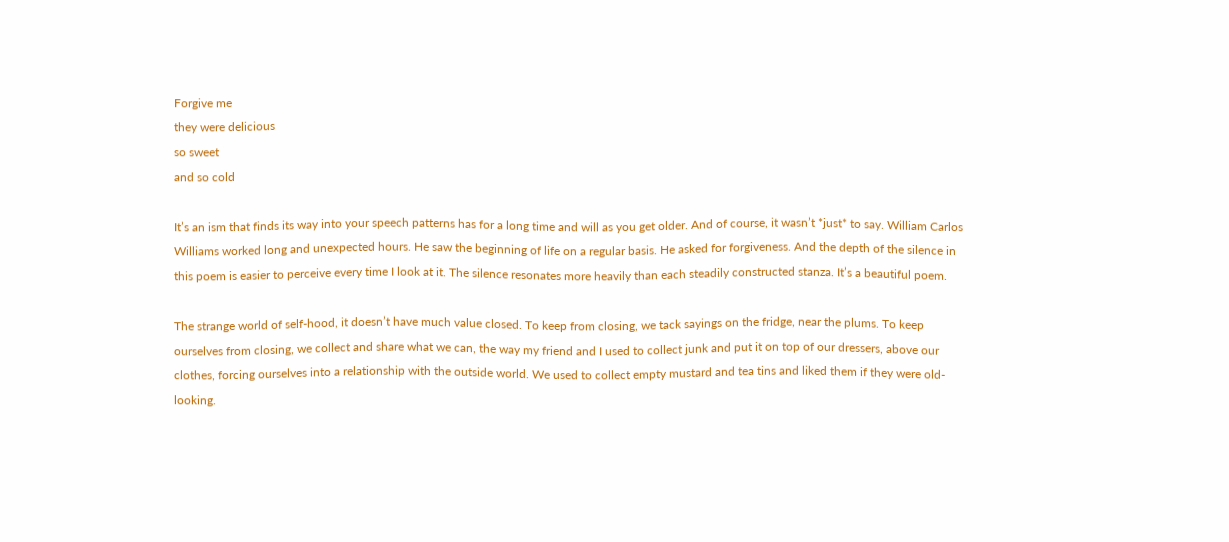Forgive me
they were delicious
so sweet
and so cold

It’s an ism that finds its way into your speech patterns has for a long time and will as you get older. And of course, it wasn’t *just* to say. William Carlos Williams worked long and unexpected hours. He saw the beginning of life on a regular basis. He asked for forgiveness. And the depth of the silence in this poem is easier to perceive every time I look at it. The silence resonates more heavily than each steadily constructed stanza. It’s a beautiful poem.

The strange world of self-hood, it doesn’t have much value closed. To keep from closing, we tack sayings on the fridge, near the plums. To keep ourselves from closing, we collect and share what we can, the way my friend and I used to collect junk and put it on top of our dressers, above our clothes, forcing ourselves into a relationship with the outside world. We used to collect empty mustard and tea tins and liked them if they were old-looking.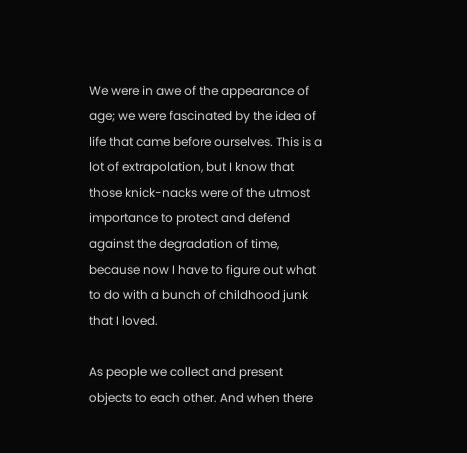We were in awe of the appearance of age; we were fascinated by the idea of life that came before ourselves. This is a lot of extrapolation, but I know that those knick-nacks were of the utmost importance to protect and defend against the degradation of time, because now I have to figure out what to do with a bunch of childhood junk that I loved.

As people we collect and present objects to each other. And when there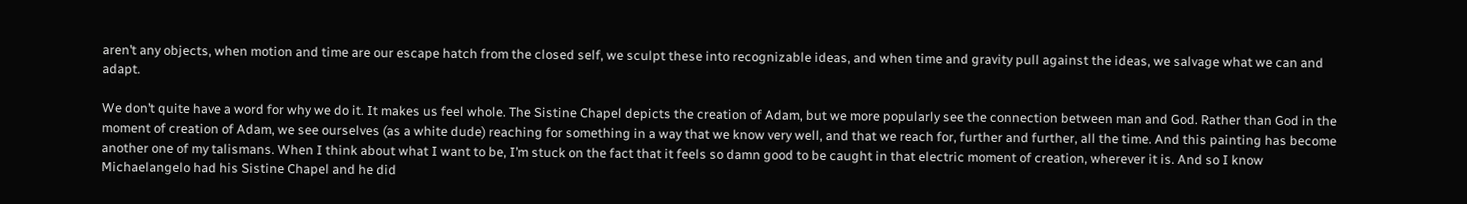aren’t any objects, when motion and time are our escape hatch from the closed self, we sculpt these into recognizable ideas, and when time and gravity pull against the ideas, we salvage what we can and adapt.

We don’t quite have a word for why we do it. It makes us feel whole. The Sistine Chapel depicts the creation of Adam, but we more popularly see the connection between man and God. Rather than God in the moment of creation of Adam, we see ourselves (as a white dude) reaching for something in a way that we know very well, and that we reach for, further and further, all the time. And this painting has become another one of my talismans. When I think about what I want to be, I’m stuck on the fact that it feels so damn good to be caught in that electric moment of creation, wherever it is. And so I know Michaelangelo had his Sistine Chapel and he did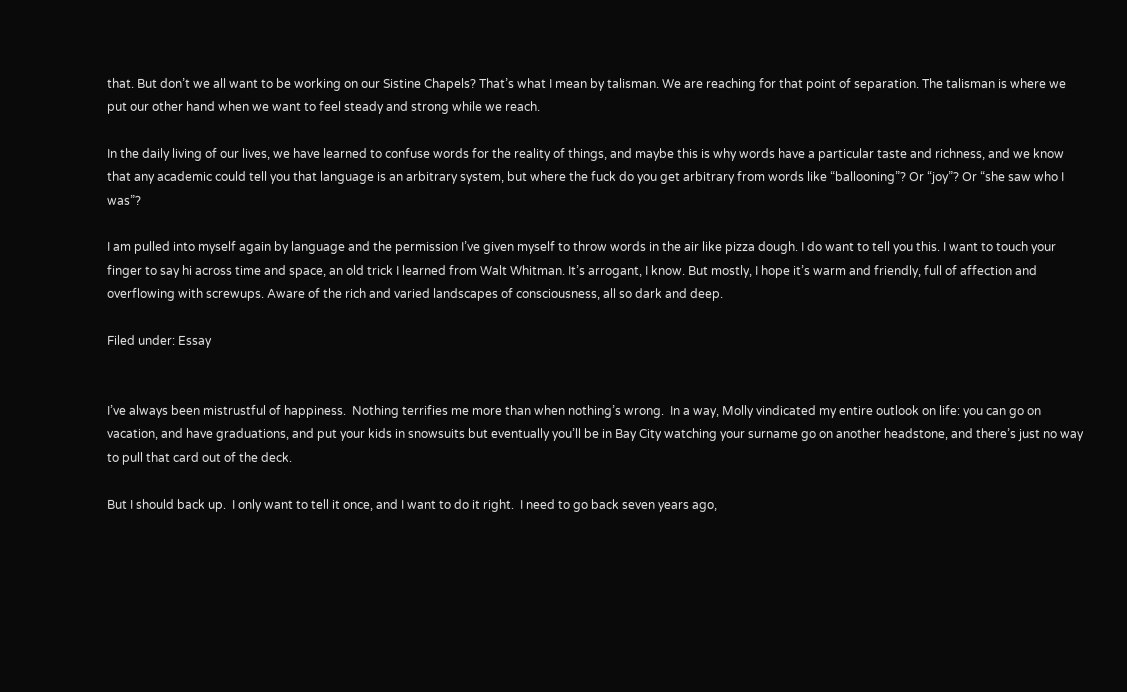that. But don’t we all want to be working on our Sistine Chapels? That’s what I mean by talisman. We are reaching for that point of separation. The talisman is where we put our other hand when we want to feel steady and strong while we reach.

In the daily living of our lives, we have learned to confuse words for the reality of things, and maybe this is why words have a particular taste and richness, and we know that any academic could tell you that language is an arbitrary system, but where the fuck do you get arbitrary from words like “ballooning”? Or “joy”? Or “she saw who I was”?

I am pulled into myself again by language and the permission I’ve given myself to throw words in the air like pizza dough. I do want to tell you this. I want to touch your finger to say hi across time and space, an old trick I learned from Walt Whitman. It’s arrogant, I know. But mostly, I hope it’s warm and friendly, full of affection and overflowing with screwups. Aware of the rich and varied landscapes of consciousness, all so dark and deep.

Filed under: Essay


I’ve always been mistrustful of happiness.  Nothing terrifies me more than when nothing’s wrong.  In a way, Molly vindicated my entire outlook on life: you can go on vacation, and have graduations, and put your kids in snowsuits but eventually you’ll be in Bay City watching your surname go on another headstone, and there’s just no way to pull that card out of the deck.

But I should back up.  I only want to tell it once, and I want to do it right.  I need to go back seven years ago,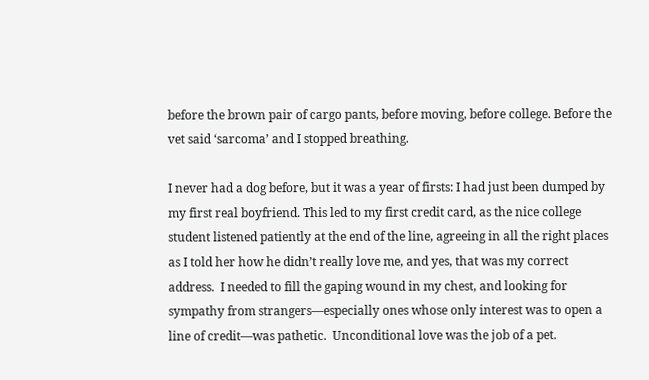before the brown pair of cargo pants, before moving, before college. Before the vet said ‘sarcoma’ and I stopped breathing.

I never had a dog before, but it was a year of firsts: I had just been dumped by my first real boyfriend. This led to my first credit card, as the nice college student listened patiently at the end of the line, agreeing in all the right places as I told her how he didn’t really love me, and yes, that was my correct address.  I needed to fill the gaping wound in my chest, and looking for sympathy from strangers—especially ones whose only interest was to open a line of credit—was pathetic.  Unconditional love was the job of a pet.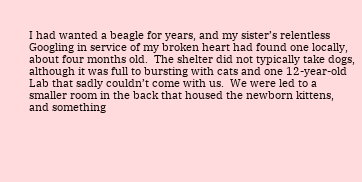I had wanted a beagle for years, and my sister’s relentless Googling in service of my broken heart had found one locally, about four months old.  The shelter did not typically take dogs, although it was full to bursting with cats and one 12-year-old Lab that sadly couldn’t come with us.  We were led to a smaller room in the back that housed the newborn kittens, and something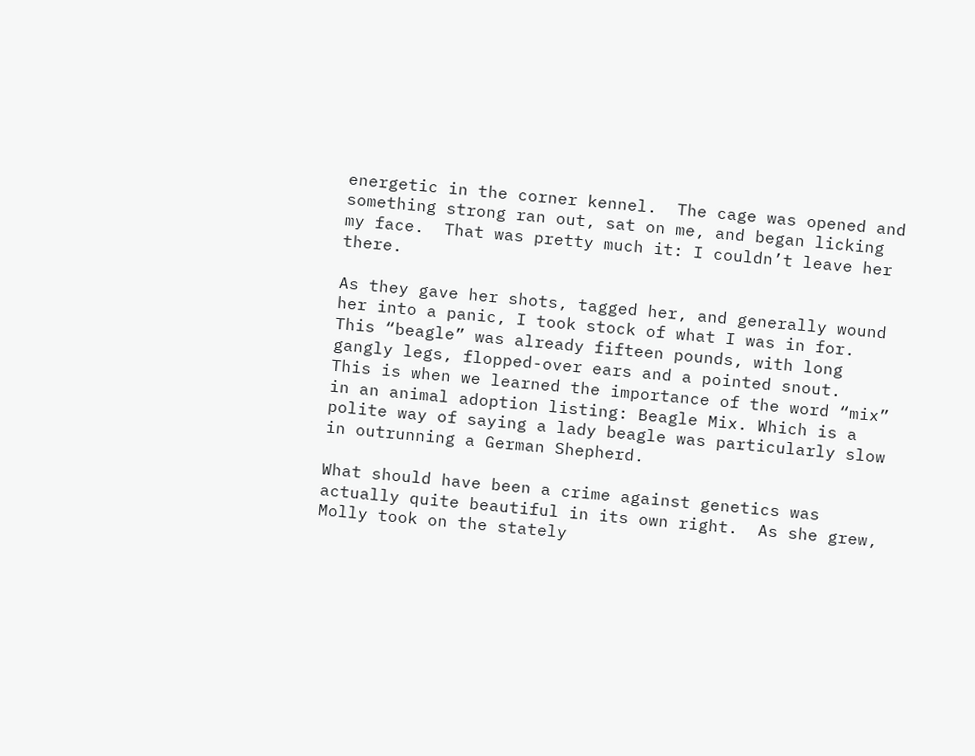energetic in the corner kennel.  The cage was opened and something strong ran out, sat on me, and began licking my face.  That was pretty much it: I couldn’t leave her there.

As they gave her shots, tagged her, and generally wound her into a panic, I took stock of what I was in for.  This “beagle” was already fifteen pounds, with long gangly legs, flopped-over ears and a pointed snout.  This is when we learned the importance of the word “mix” in an animal adoption listing: Beagle Mix. Which is a polite way of saying a lady beagle was particularly slow in outrunning a German Shepherd.

What should have been a crime against genetics was actually quite beautiful in its own right.  As she grew, Molly took on the stately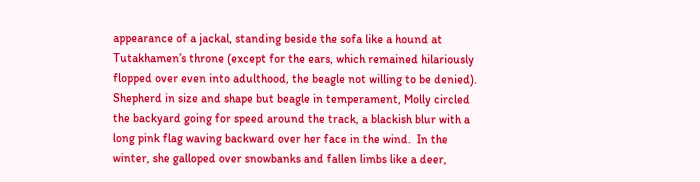appearance of a jackal, standing beside the sofa like a hound at Tutakhamen’s throne (except for the ears, which remained hilariously flopped over even into adulthood, the beagle not willing to be denied).  Shepherd in size and shape but beagle in temperament, Molly circled the backyard going for speed around the track, a blackish blur with a long pink flag waving backward over her face in the wind.  In the winter, she galloped over snowbanks and fallen limbs like a deer,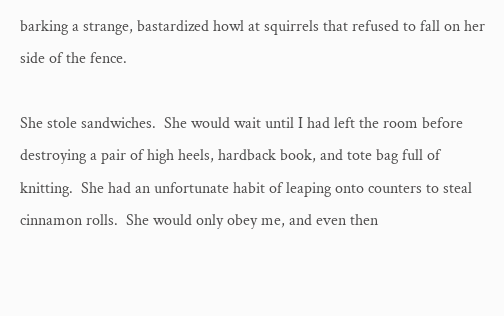barking a strange, bastardized howl at squirrels that refused to fall on her side of the fence.

She stole sandwiches.  She would wait until I had left the room before destroying a pair of high heels, hardback book, and tote bag full of knitting.  She had an unfortunate habit of leaping onto counters to steal cinnamon rolls.  She would only obey me, and even then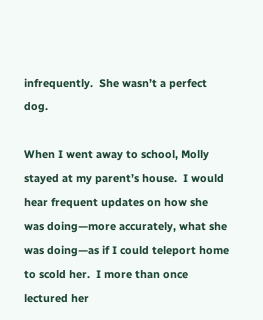infrequently.  She wasn’t a perfect dog.

When I went away to school, Molly stayed at my parent’s house.  I would hear frequent updates on how she was doing—more accurately, what she was doing—as if I could teleport home to scold her.  I more than once lectured her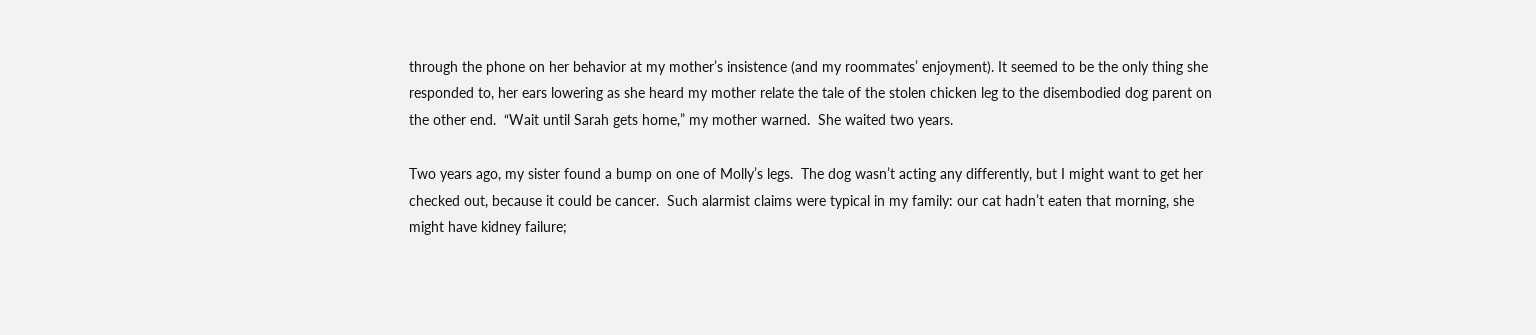through the phone on her behavior at my mother’s insistence (and my roommates’ enjoyment). It seemed to be the only thing she responded to, her ears lowering as she heard my mother relate the tale of the stolen chicken leg to the disembodied dog parent on the other end.  “Wait until Sarah gets home,” my mother warned.  She waited two years.

Two years ago, my sister found a bump on one of Molly’s legs.  The dog wasn’t acting any differently, but I might want to get her checked out, because it could be cancer.  Such alarmist claims were typical in my family: our cat hadn’t eaten that morning, she might have kidney failure;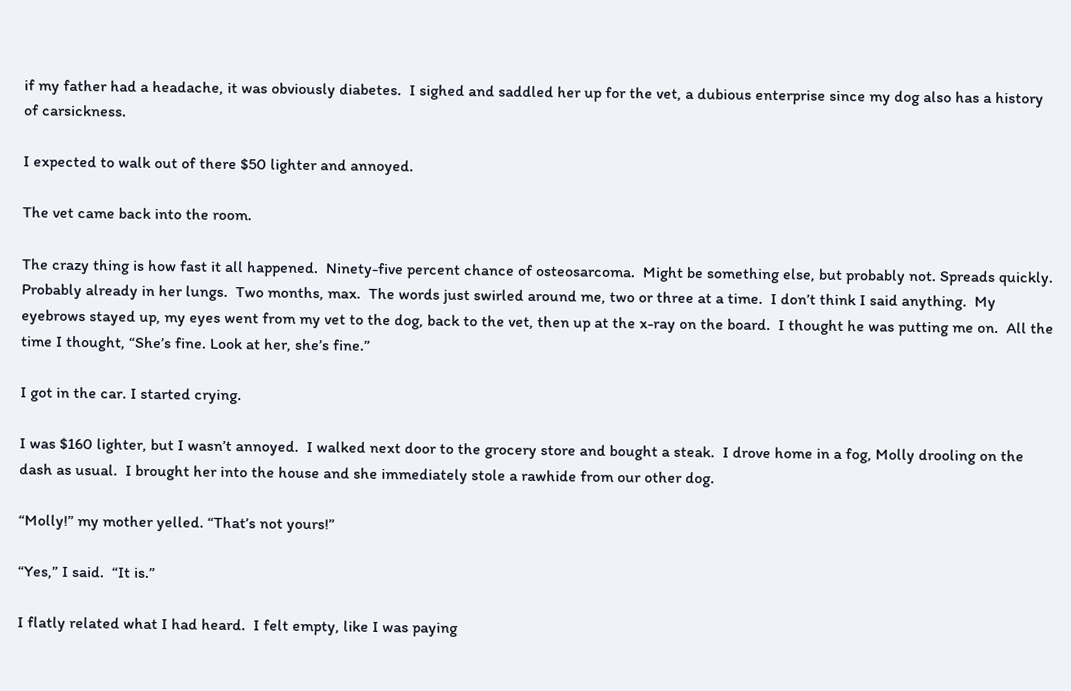if my father had a headache, it was obviously diabetes.  I sighed and saddled her up for the vet, a dubious enterprise since my dog also has a history of carsickness.

I expected to walk out of there $50 lighter and annoyed.

The vet came back into the room.

The crazy thing is how fast it all happened.  Ninety-five percent chance of osteosarcoma.  Might be something else, but probably not. Spreads quickly.  Probably already in her lungs.  Two months, max.  The words just swirled around me, two or three at a time.  I don’t think I said anything.  My eyebrows stayed up, my eyes went from my vet to the dog, back to the vet, then up at the x-ray on the board.  I thought he was putting me on.  All the time I thought, “She’s fine. Look at her, she’s fine.”

I got in the car. I started crying.

I was $160 lighter, but I wasn’t annoyed.  I walked next door to the grocery store and bought a steak.  I drove home in a fog, Molly drooling on the dash as usual.  I brought her into the house and she immediately stole a rawhide from our other dog.

“Molly!” my mother yelled. “That’s not yours!”

“Yes,” I said.  “It is.”

I flatly related what I had heard.  I felt empty, like I was paying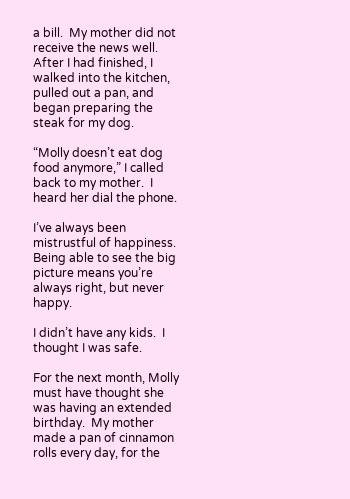a bill.  My mother did not receive the news well.  After I had finished, I walked into the kitchen, pulled out a pan, and began preparing the steak for my dog.

“Molly doesn’t eat dog food anymore,” I called back to my mother.  I heard her dial the phone.

I’ve always been mistrustful of happiness.  Being able to see the big picture means you’re always right, but never happy.

I didn’t have any kids.  I thought I was safe.

For the next month, Molly must have thought she was having an extended birthday.  My mother made a pan of cinnamon rolls every day, for the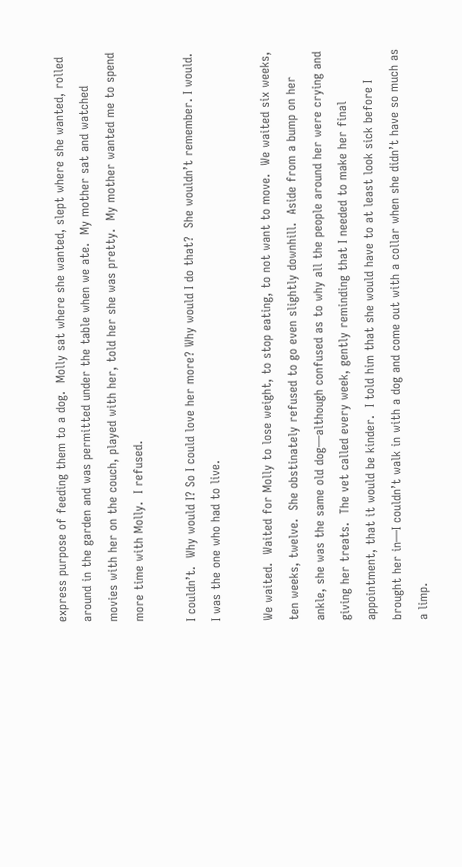express purpose of feeding them to a dog.  Molly sat where she wanted, slept where she wanted, rolled around in the garden and was permitted under the table when we ate.  My mother sat and watched movies with her on the couch, played with her, told her she was pretty.  My mother wanted me to spend more time with Molly.  I refused.

I couldn’t.  Why would I? So I could love her more? Why would I do that?  She wouldn’t remember. I would.  I was the one who had to live.

We waited.  Waited for Molly to lose weight, to stop eating, to not want to move.  We waited six weeks, ten weeks, twelve.  She obstinately refused to go even slightly downhill.  Aside from a bump on her ankle, she was the same old dog—although confused as to why all the people around her were crying and giving her treats.  The vet called every week, gently reminding that I needed to make her final appointment, that it would be kinder.  I told him that she would have to at least look sick before I brought her in—I couldn’t walk in with a dog and come out with a collar when she didn’t have so much as a limp.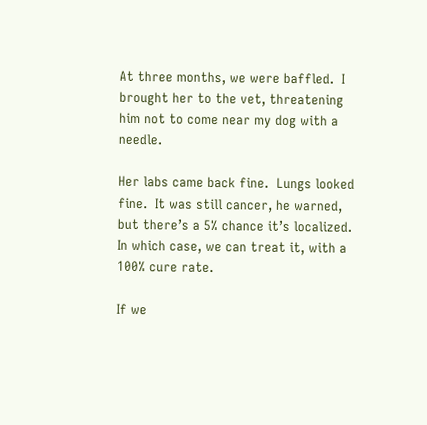At three months, we were baffled.  I brought her to the vet, threatening him not to come near my dog with a needle.

Her labs came back fine.  Lungs looked fine.  It was still cancer, he warned, but there’s a 5% chance it’s localized.  In which case, we can treat it, with a 100% cure rate.

If we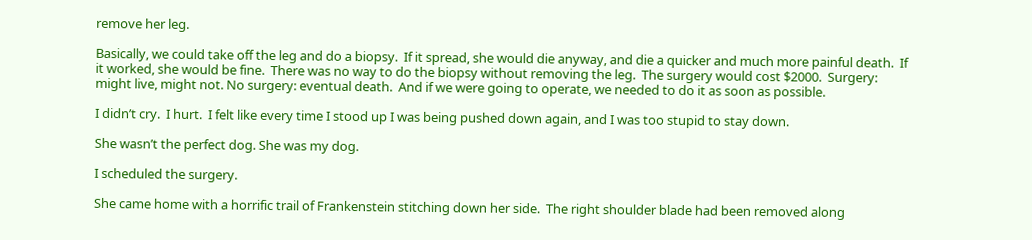remove her leg.

Basically, we could take off the leg and do a biopsy.  If it spread, she would die anyway, and die a quicker and much more painful death.  If it worked, she would be fine.  There was no way to do the biopsy without removing the leg.  The surgery would cost $2000.  Surgery: might live, might not. No surgery: eventual death.  And if we were going to operate, we needed to do it as soon as possible.

I didn’t cry.  I hurt.  I felt like every time I stood up I was being pushed down again, and I was too stupid to stay down.

She wasn’t the perfect dog. She was my dog.

I scheduled the surgery.

She came home with a horrific trail of Frankenstein stitching down her side.  The right shoulder blade had been removed along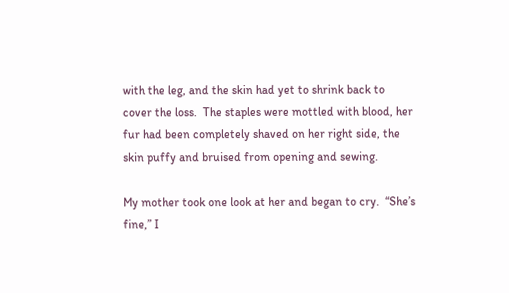with the leg, and the skin had yet to shrink back to cover the loss.  The staples were mottled with blood, her fur had been completely shaved on her right side, the skin puffy and bruised from opening and sewing.

My mother took one look at her and began to cry.  “She’s fine,” I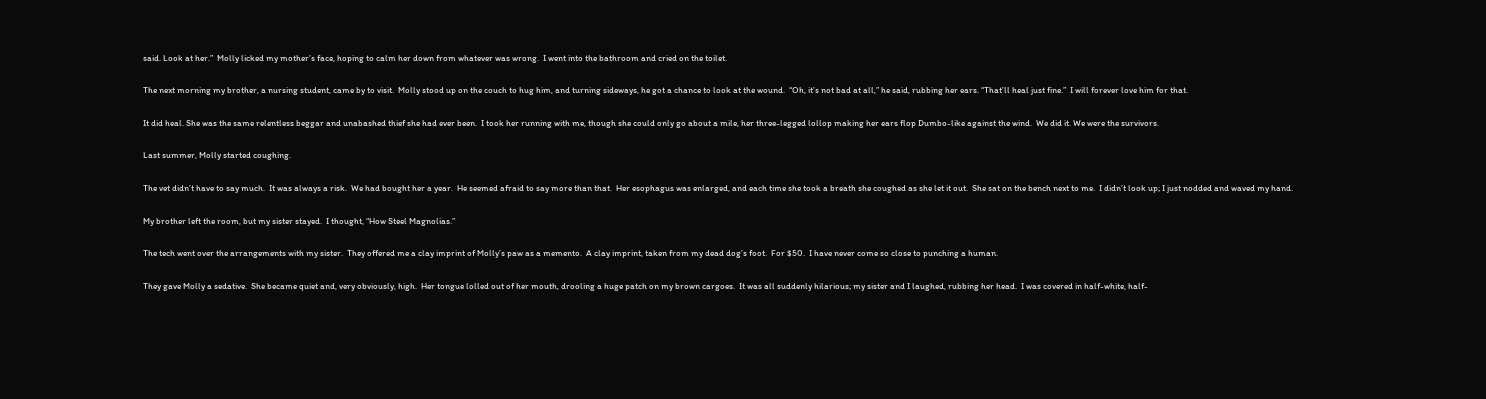said. Look at her.”  Molly licked my mother’s face, hoping to calm her down from whatever was wrong.  I went into the bathroom and cried on the toilet.

The next morning my brother, a nursing student, came by to visit.  Molly stood up on the couch to hug him, and turning sideways, he got a chance to look at the wound.  “Oh, it’s not bad at all,” he said, rubbing her ears. “That’ll heal just fine.”  I will forever love him for that.

It did heal. She was the same relentless beggar and unabashed thief she had ever been.  I took her running with me, though she could only go about a mile, her three-legged lollop making her ears flop Dumbo-like against the wind.  We did it. We were the survivors.

Last summer, Molly started coughing.

The vet didn’t have to say much.  It was always a risk.  We had bought her a year.  He seemed afraid to say more than that.  Her esophagus was enlarged, and each time she took a breath she coughed as she let it out.  She sat on the bench next to me.  I didn’t look up; I just nodded and waved my hand.

My brother left the room, but my sister stayed.  I thought, “How Steel Magnolias.”

The tech went over the arrangements with my sister.  They offered me a clay imprint of Molly’s paw as a memento.  A clay imprint, taken from my dead dog’s foot.  For $50.  I have never come so close to punching a human.

They gave Molly a sedative.  She became quiet and, very obviously, high.  Her tongue lolled out of her mouth, drooling a huge patch on my brown cargoes.  It was all suddenly hilarious; my sister and I laughed, rubbing her head.  I was covered in half-white, half-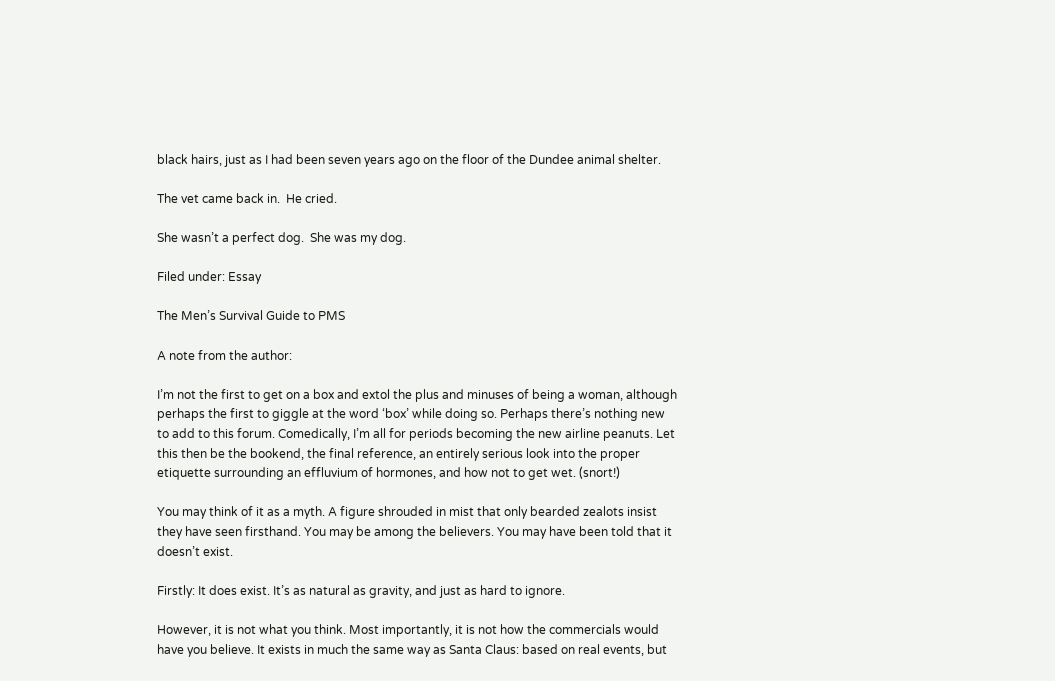black hairs, just as I had been seven years ago on the floor of the Dundee animal shelter.

The vet came back in.  He cried.

She wasn’t a perfect dog.  She was my dog.

Filed under: Essay

The Men’s Survival Guide to PMS

A note from the author:

I’m not the first to get on a box and extol the plus and minuses of being a woman, although perhaps the first to giggle at the word ‘box’ while doing so. Perhaps there’s nothing new to add to this forum. Comedically, I’m all for periods becoming the new airline peanuts. Let this then be the bookend, the final reference, an entirely serious look into the proper etiquette surrounding an effluvium of hormones, and how not to get wet. (snort!)

You may think of it as a myth. A figure shrouded in mist that only bearded zealots insist they have seen firsthand. You may be among the believers. You may have been told that it doesn’t exist.

Firstly: It does exist. It’s as natural as gravity, and just as hard to ignore.

However, it is not what you think. Most importantly, it is not how the commercials would have you believe. It exists in much the same way as Santa Claus: based on real events, but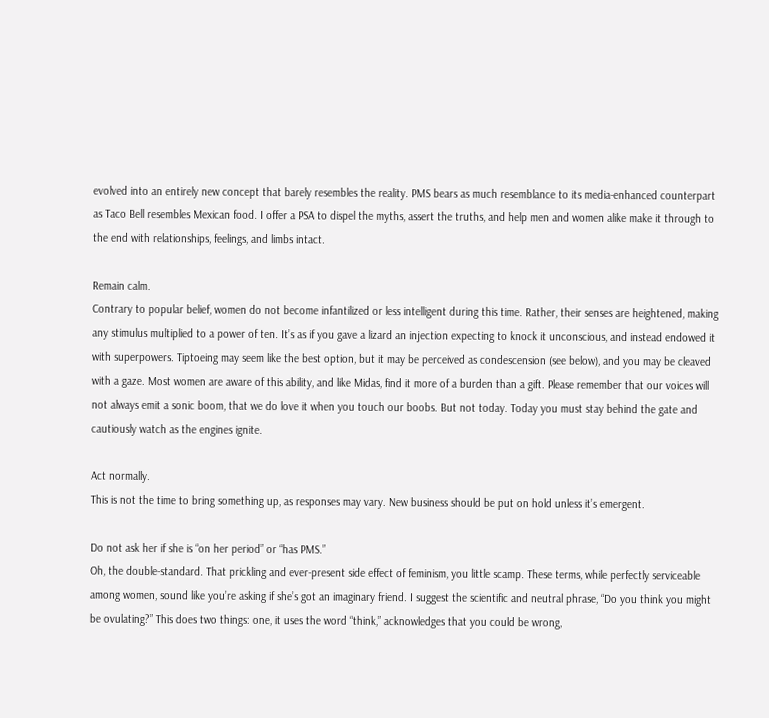evolved into an entirely new concept that barely resembles the reality. PMS bears as much resemblance to its media-enhanced counterpart as Taco Bell resembles Mexican food. I offer a PSA to dispel the myths, assert the truths, and help men and women alike make it through to the end with relationships, feelings, and limbs intact.

Remain calm.
Contrary to popular belief, women do not become infantilized or less intelligent during this time. Rather, their senses are heightened, making any stimulus multiplied to a power of ten. It’s as if you gave a lizard an injection expecting to knock it unconscious, and instead endowed it with superpowers. Tiptoeing may seem like the best option, but it may be perceived as condescension (see below), and you may be cleaved with a gaze. Most women are aware of this ability, and like Midas, find it more of a burden than a gift. Please remember that our voices will not always emit a sonic boom, that we do love it when you touch our boobs. But not today. Today you must stay behind the gate and cautiously watch as the engines ignite.

Act normally.
This is not the time to bring something up, as responses may vary. New business should be put on hold unless it’s emergent.

Do not ask her if she is “on her period” or “has PMS.”
Oh, the double-standard. That prickling and ever-present side effect of feminism, you little scamp. These terms, while perfectly serviceable among women, sound like you’re asking if she’s got an imaginary friend. I suggest the scientific and neutral phrase, “Do you think you might be ovulating?” This does two things: one, it uses the word “think,” acknowledges that you could be wrong,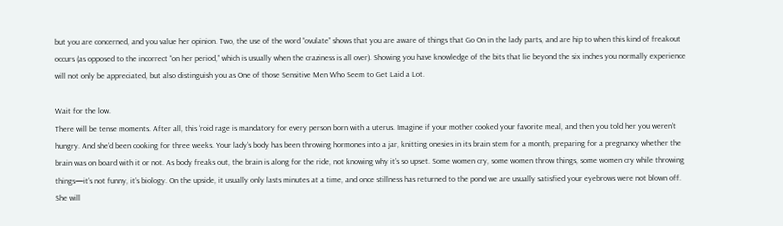but you are concerned, and you value her opinion. Two, the use of the word “ovulate” shows that you are aware of things that Go On in the lady parts, and are hip to when this kind of freakout occurs (as opposed to the incorrect “on her period,” which is usually when the craziness is all over). Showing you have knowledge of the bits that lie beyond the six inches you normally experience will not only be appreciated, but also distinguish you as One of those Sensitive Men Who Seem to Get Laid a Lot.

Wait for the low.
There will be tense moments. After all, this ‘roid rage is mandatory for every person born with a uterus. Imagine if your mother cooked your favorite meal, and then you told her you weren’t hungry. And she’d been cooking for three weeks. Your lady’s body has been throwing hormones into a jar, knitting onesies in its brain stem for a month, preparing for a pregnancy whether the brain was on board with it or not. As body freaks out, the brain is along for the ride, not knowing why it’s so upset. Some women cry, some women throw things, some women cry while throwing things—it’s not funny, it’s biology. On the upside, it usually only lasts minutes at a time, and once stillness has returned to the pond we are usually satisfied your eyebrows were not blown off. She will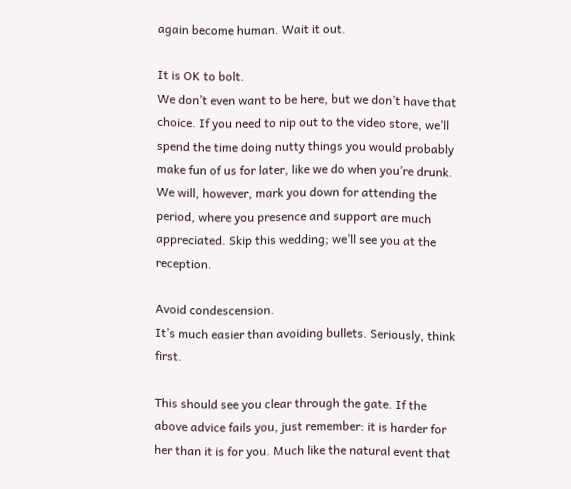again become human. Wait it out.

It is OK to bolt.
We don’t even want to be here, but we don’t have that choice. If you need to nip out to the video store, we’ll spend the time doing nutty things you would probably make fun of us for later, like we do when you’re drunk. We will, however, mark you down for attending the period, where you presence and support are much appreciated. Skip this wedding; we’ll see you at the reception.

Avoid condescension.
It’s much easier than avoiding bullets. Seriously, think first.

This should see you clear through the gate. If the above advice fails you, just remember: it is harder for her than it is for you. Much like the natural event that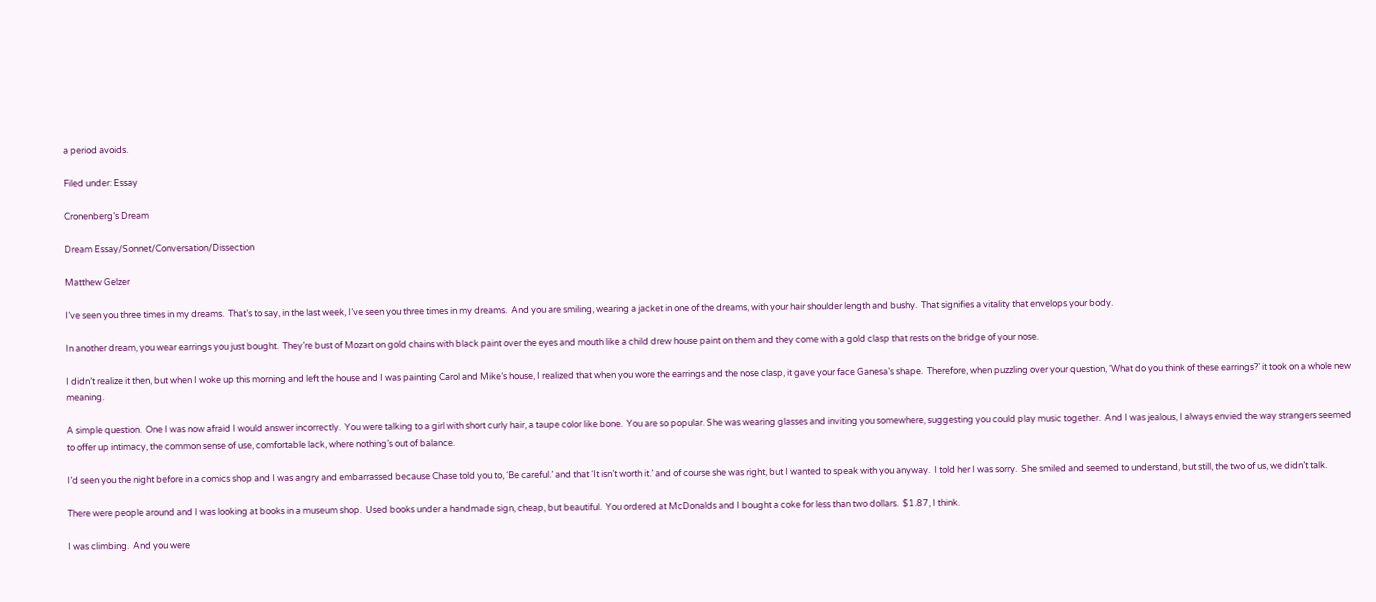a period avoids.

Filed under: Essay

Cronenberg’s Dream

Dream Essay/Sonnet/Conversation/Dissection

Matthew Gelzer

I’ve seen you three times in my dreams.  That’s to say, in the last week, I’ve seen you three times in my dreams.  And you are smiling, wearing a jacket in one of the dreams, with your hair shoulder length and bushy.  That signifies a vitality that envelops your body.

In another dream, you wear earrings you just bought.  They’re bust of Mozart on gold chains with black paint over the eyes and mouth like a child drew house paint on them and they come with a gold clasp that rests on the bridge of your nose.

I didn’t realize it then, but when I woke up this morning and left the house and I was painting Carol and Mike’s house, I realized that when you wore the earrings and the nose clasp, it gave your face Ganesa’s shape.  Therefore, when puzzling over your question, ‘What do you think of these earrings?’ it took on a whole new meaning.

A simple question.  One I was now afraid I would answer incorrectly.  You were talking to a girl with short curly hair, a taupe color like bone.  You are so popular. She was wearing glasses and inviting you somewhere, suggesting you could play music together.  And I was jealous, I always envied the way strangers seemed to offer up intimacy, the common sense of use, comfortable lack, where nothing’s out of balance.

I’d seen you the night before in a comics shop and I was angry and embarrassed because Chase told you to, ‘Be careful.’ and that ‘It isn’t worth it.’ and of course she was right, but I wanted to speak with you anyway.  I told her I was sorry.  She smiled and seemed to understand, but still, the two of us, we didn’t talk.

There were people around and I was looking at books in a museum shop.  Used books under a handmade sign, cheap, but beautiful.  You ordered at McDonalds and I bought a coke for less than two dollars.  $1.87, I think.

I was climbing.  And you were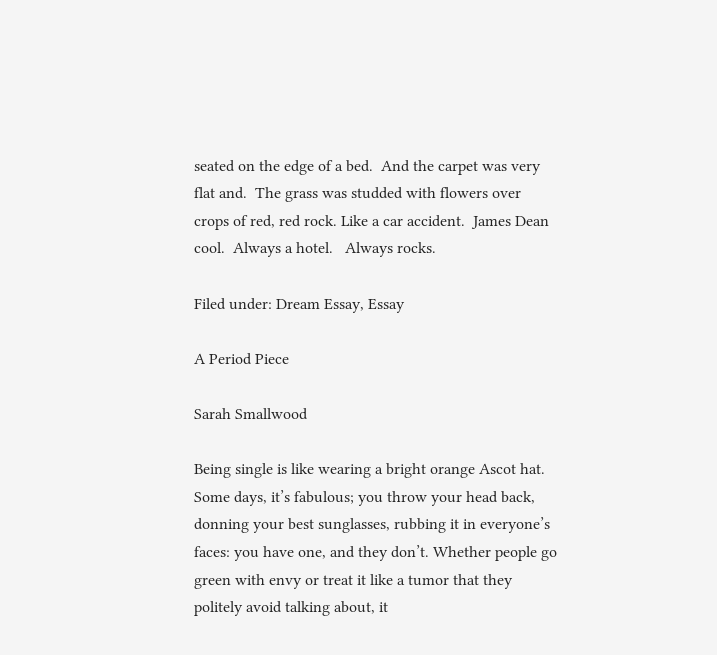seated on the edge of a bed.  And the carpet was very flat and.  The grass was studded with flowers over crops of red, red rock. Like a car accident.  James Dean cool.  Always a hotel.   Always rocks.

Filed under: Dream Essay, Essay

A Period Piece

Sarah Smallwood

Being single is like wearing a bright orange Ascot hat. Some days, it’s fabulous; you throw your head back, donning your best sunglasses, rubbing it in everyone’s faces: you have one, and they don’t. Whether people go green with envy or treat it like a tumor that they politely avoid talking about, it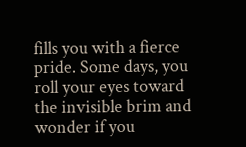fills you with a fierce pride. Some days, you roll your eyes toward the invisible brim and wonder if you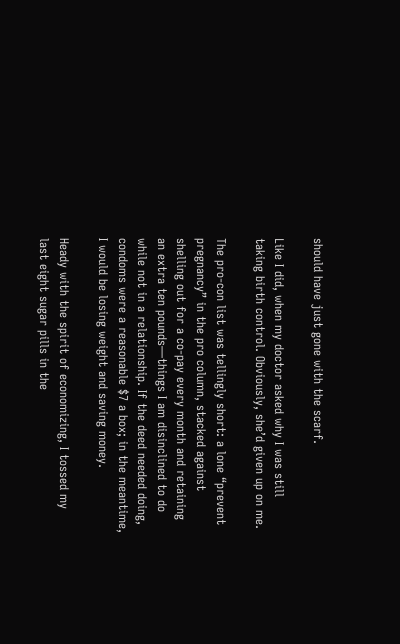should have just gone with the scarf.

Like I did, when my doctor asked why I was still taking birth control. Obviously, she’d given up on me.

The pro-con list was tellingly short: a lone “prevent pregnancy” in the pro column, stacked against shelling out for a co-pay every month and retaining an extra ten pounds—things I am disinclined to do while not in a relationship. If the deed needed doing, condoms were a reasonable $7 a box; in the meantime, I would be losing weight and saving money.

Heady with the spirit of economizing, I tossed my last eight sugar pills in the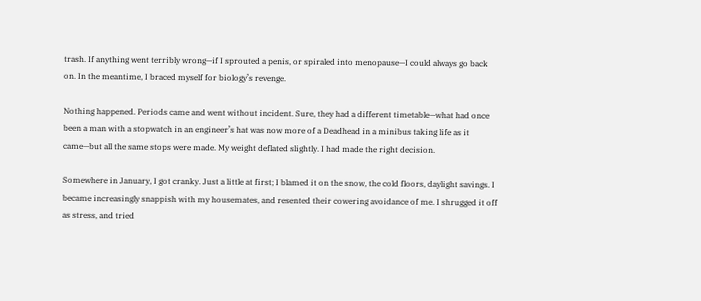trash. If anything went terribly wrong—if I sprouted a penis, or spiraled into menopause—I could always go back on. In the meantime, I braced myself for biology’s revenge.

Nothing happened. Periods came and went without incident. Sure, they had a different timetable—what had once been a man with a stopwatch in an engineer’s hat was now more of a Deadhead in a minibus taking life as it came—but all the same stops were made. My weight deflated slightly. I had made the right decision.

Somewhere in January, I got cranky. Just a little at first; I blamed it on the snow, the cold floors, daylight savings. I became increasingly snappish with my housemates, and resented their cowering avoidance of me. I shrugged it off as stress, and tried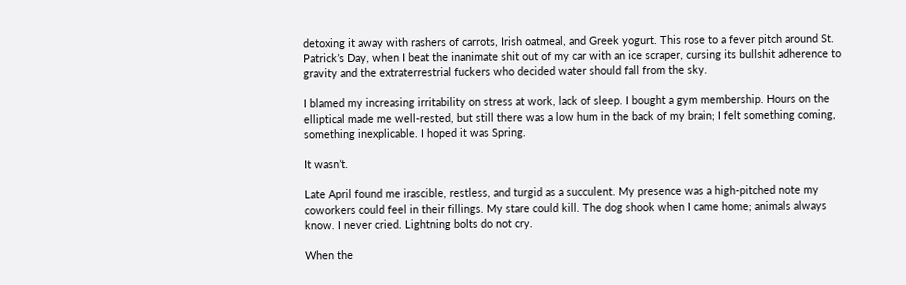detoxing it away with rashers of carrots, Irish oatmeal, and Greek yogurt. This rose to a fever pitch around St. Patrick’s Day, when I beat the inanimate shit out of my car with an ice scraper, cursing its bullshit adherence to gravity and the extraterrestrial fuckers who decided water should fall from the sky.

I blamed my increasing irritability on stress at work, lack of sleep. I bought a gym membership. Hours on the elliptical made me well-rested, but still there was a low hum in the back of my brain; I felt something coming, something inexplicable. I hoped it was Spring.

It wasn’t.

Late April found me irascible, restless, and turgid as a succulent. My presence was a high-pitched note my coworkers could feel in their fillings. My stare could kill. The dog shook when I came home; animals always know. I never cried. Lightning bolts do not cry.

When the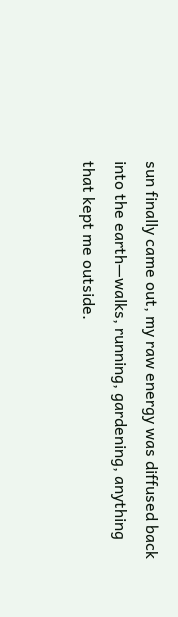sun finally came out, my raw energy was diffused back into the earth—walks, running, gardening, anything that kept me outside.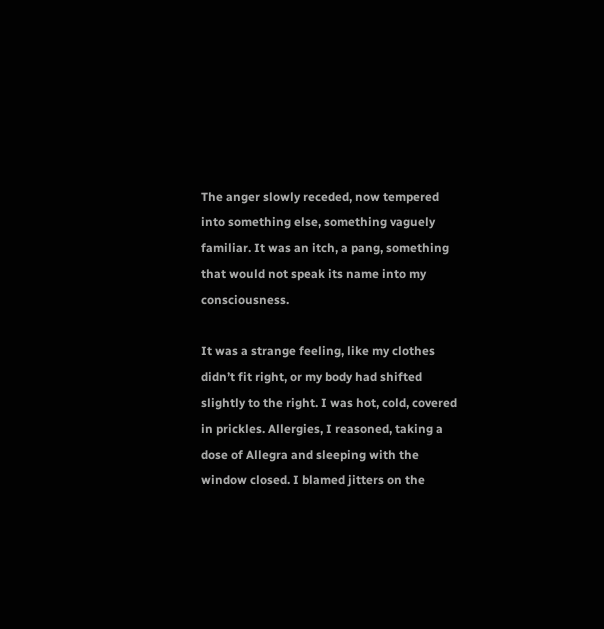The anger slowly receded, now tempered into something else, something vaguely familiar. It was an itch, a pang, something that would not speak its name into my consciousness.

It was a strange feeling, like my clothes didn’t fit right, or my body had shifted slightly to the right. I was hot, cold, covered in prickles. Allergies, I reasoned, taking a dose of Allegra and sleeping with the window closed. I blamed jitters on the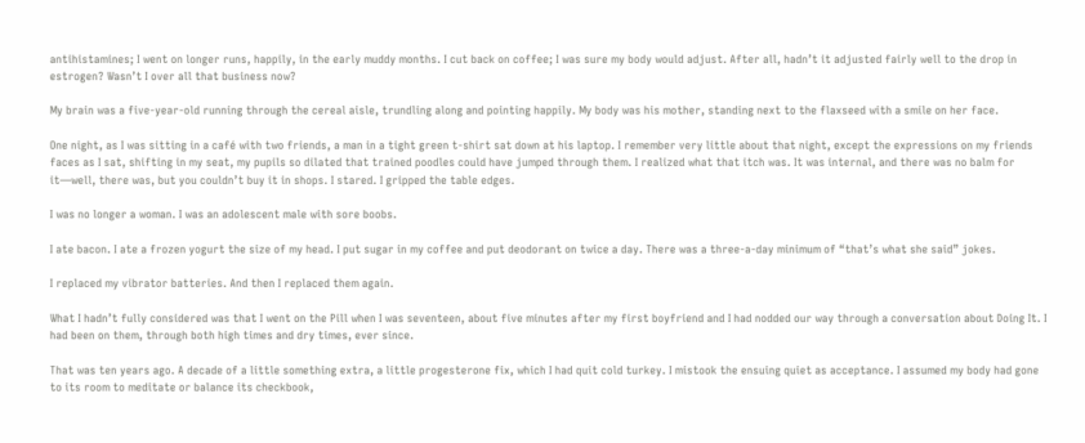antihistamines; I went on longer runs, happily, in the early muddy months. I cut back on coffee; I was sure my body would adjust. After all, hadn’t it adjusted fairly well to the drop in estrogen? Wasn’t I over all that business now?

My brain was a five-year-old running through the cereal aisle, trundling along and pointing happily. My body was his mother, standing next to the flaxseed with a smile on her face.

One night, as I was sitting in a café with two friends, a man in a tight green t-shirt sat down at his laptop. I remember very little about that night, except the expressions on my friends faces as I sat, shifting in my seat, my pupils so dilated that trained poodles could have jumped through them. I realized what that itch was. It was internal, and there was no balm for it—well, there was, but you couldn’t buy it in shops. I stared. I gripped the table edges.

I was no longer a woman. I was an adolescent male with sore boobs.

I ate bacon. I ate a frozen yogurt the size of my head. I put sugar in my coffee and put deodorant on twice a day. There was a three-a-day minimum of “that’s what she said” jokes.

I replaced my vibrator batteries. And then I replaced them again.

What I hadn’t fully considered was that I went on the Pill when I was seventeen, about five minutes after my first boyfriend and I had nodded our way through a conversation about Doing It. I had been on them, through both high times and dry times, ever since.

That was ten years ago. A decade of a little something extra, a little progesterone fix, which I had quit cold turkey. I mistook the ensuing quiet as acceptance. I assumed my body had gone to its room to meditate or balance its checkbook,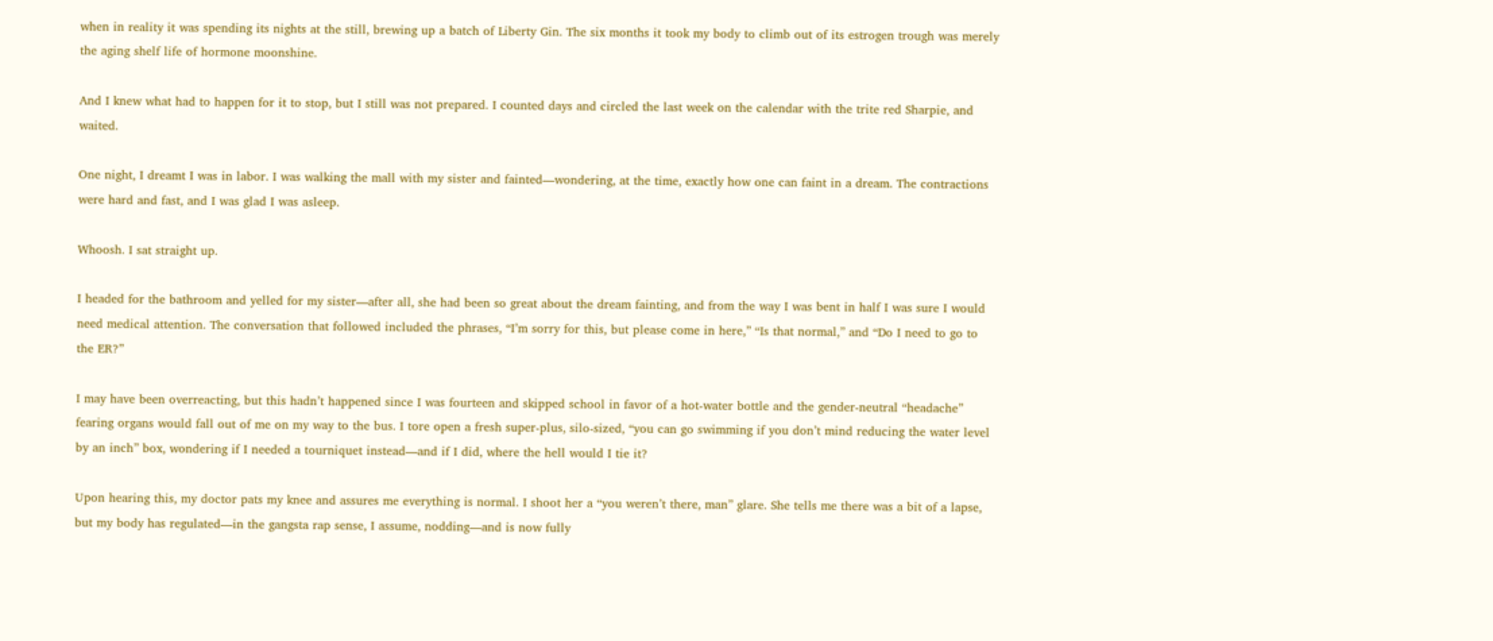when in reality it was spending its nights at the still, brewing up a batch of Liberty Gin. The six months it took my body to climb out of its estrogen trough was merely the aging shelf life of hormone moonshine.

And I knew what had to happen for it to stop, but I still was not prepared. I counted days and circled the last week on the calendar with the trite red Sharpie, and waited.

One night, I dreamt I was in labor. I was walking the mall with my sister and fainted—wondering, at the time, exactly how one can faint in a dream. The contractions were hard and fast, and I was glad I was asleep.

Whoosh. I sat straight up.

I headed for the bathroom and yelled for my sister—after all, she had been so great about the dream fainting, and from the way I was bent in half I was sure I would need medical attention. The conversation that followed included the phrases, “I’m sorry for this, but please come in here,” “Is that normal,” and “Do I need to go to the ER?”

I may have been overreacting, but this hadn’t happened since I was fourteen and skipped school in favor of a hot-water bottle and the gender-neutral “headache” fearing organs would fall out of me on my way to the bus. I tore open a fresh super-plus, silo-sized, “you can go swimming if you don’t mind reducing the water level by an inch” box, wondering if I needed a tourniquet instead—and if I did, where the hell would I tie it?

Upon hearing this, my doctor pats my knee and assures me everything is normal. I shoot her a “you weren’t there, man” glare. She tells me there was a bit of a lapse, but my body has regulated—in the gangsta rap sense, I assume, nodding—and is now fully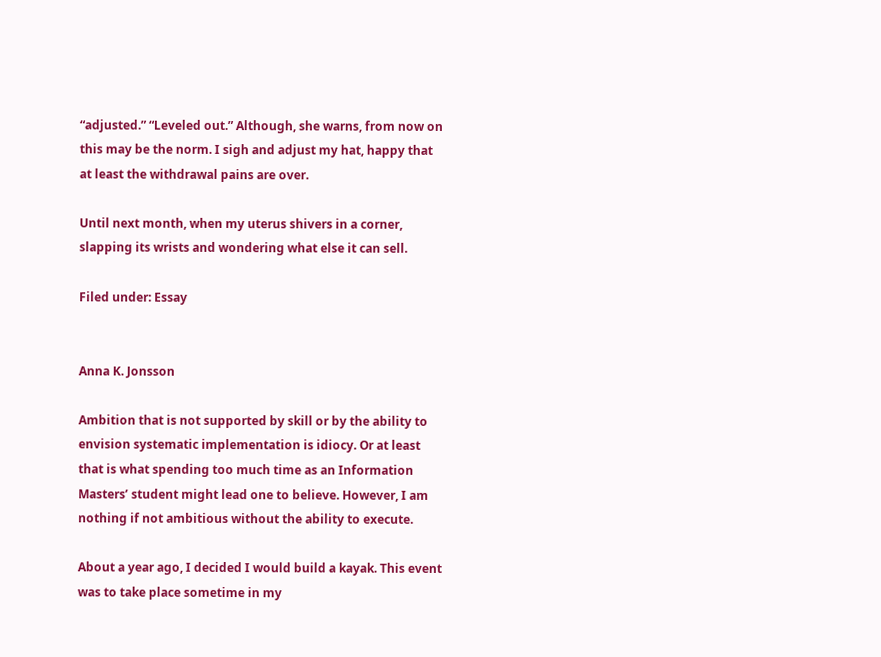“adjusted.” “Leveled out.” Although, she warns, from now on this may be the norm. I sigh and adjust my hat, happy that at least the withdrawal pains are over.

Until next month, when my uterus shivers in a corner, slapping its wrists and wondering what else it can sell.

Filed under: Essay


Anna K. Jonsson

Ambition that is not supported by skill or by the ability to envision systematic implementation is idiocy. Or at least that is what spending too much time as an Information Masters’ student might lead one to believe. However, I am nothing if not ambitious without the ability to execute.

About a year ago, I decided I would build a kayak. This event was to take place sometime in my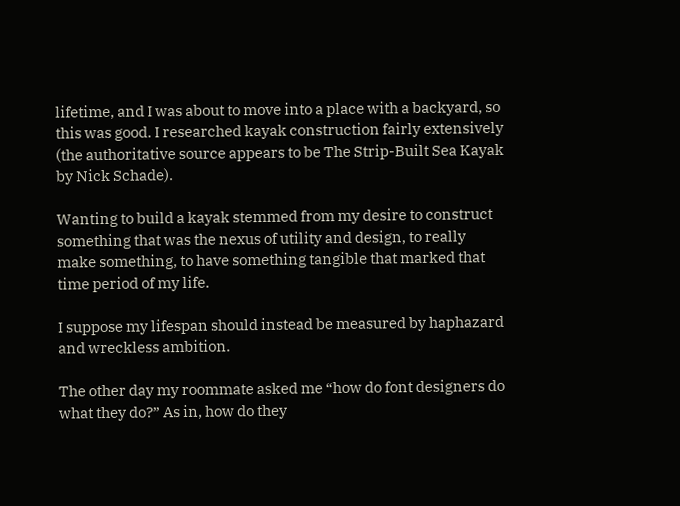lifetime, and I was about to move into a place with a backyard, so this was good. I researched kayak construction fairly extensively (the authoritative source appears to be The Strip-Built Sea Kayak by Nick Schade).

Wanting to build a kayak stemmed from my desire to construct something that was the nexus of utility and design, to really make something, to have something tangible that marked that time period of my life.

I suppose my lifespan should instead be measured by haphazard and wreckless ambition.

The other day my roommate asked me “how do font designers do what they do?” As in, how do they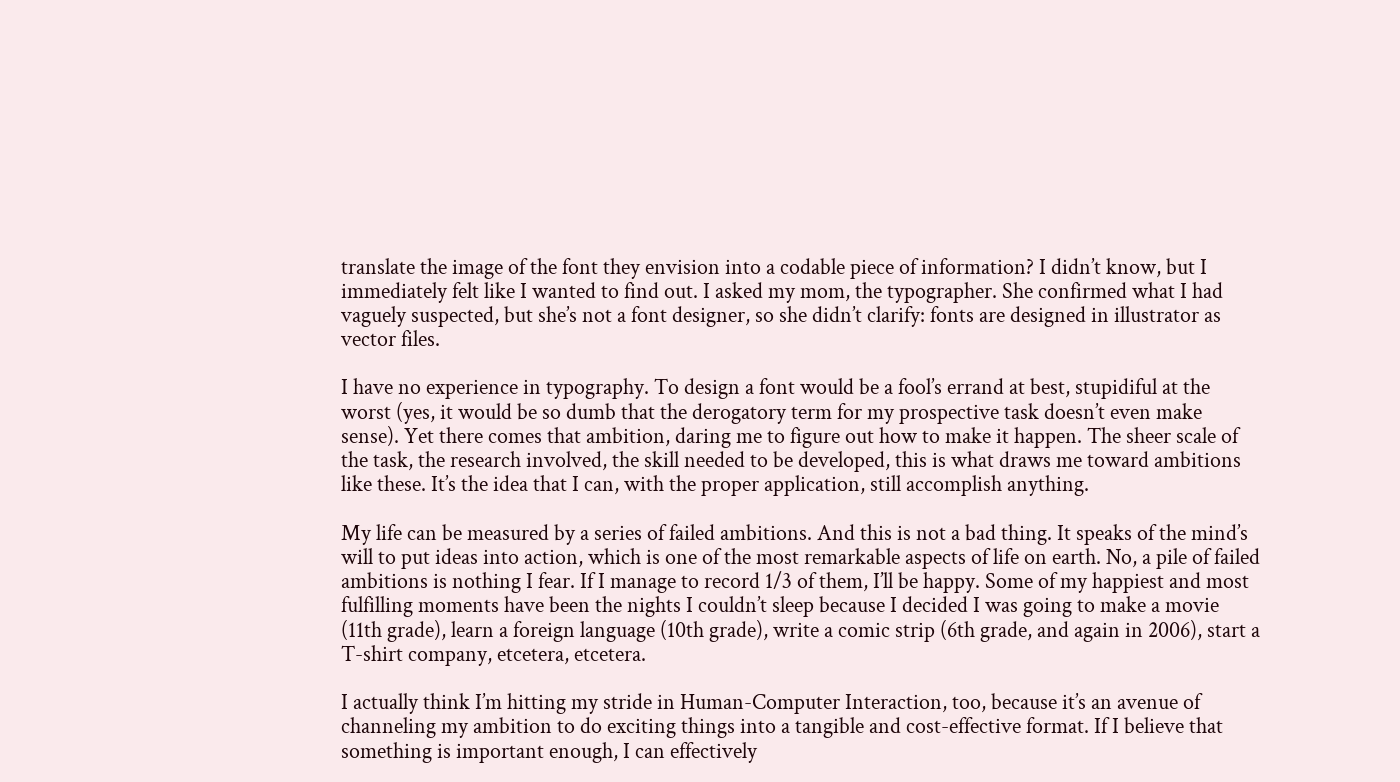translate the image of the font they envision into a codable piece of information? I didn’t know, but I immediately felt like I wanted to find out. I asked my mom, the typographer. She confirmed what I had vaguely suspected, but she’s not a font designer, so she didn’t clarify: fonts are designed in illustrator as vector files.

I have no experience in typography. To design a font would be a fool’s errand at best, stupidiful at the worst (yes, it would be so dumb that the derogatory term for my prospective task doesn’t even make sense). Yet there comes that ambition, daring me to figure out how to make it happen. The sheer scale of the task, the research involved, the skill needed to be developed, this is what draws me toward ambitions like these. It’s the idea that I can, with the proper application, still accomplish anything.

My life can be measured by a series of failed ambitions. And this is not a bad thing. It speaks of the mind’s will to put ideas into action, which is one of the most remarkable aspects of life on earth. No, a pile of failed ambitions is nothing I fear. If I manage to record 1/3 of them, I’ll be happy. Some of my happiest and most fulfilling moments have been the nights I couldn’t sleep because I decided I was going to make a movie (11th grade), learn a foreign language (10th grade), write a comic strip (6th grade, and again in 2006), start a T-shirt company, etcetera, etcetera.

I actually think I’m hitting my stride in Human-Computer Interaction, too, because it’s an avenue of channeling my ambition to do exciting things into a tangible and cost-effective format. If I believe that something is important enough, I can effectively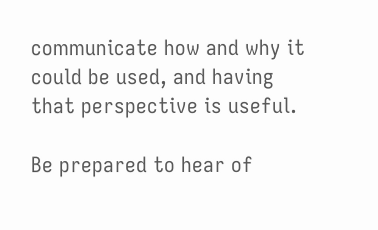communicate how and why it could be used, and having that perspective is useful.

Be prepared to hear of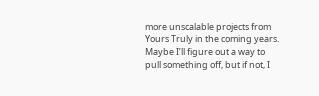more unscalable projects from Yours Truly in the coming years. Maybe I’ll figure out a way to pull something off, but if not, I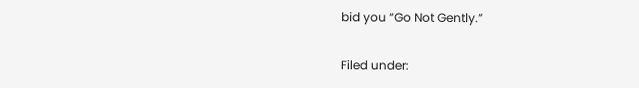bid you “Go Not Gently.”

Filed under: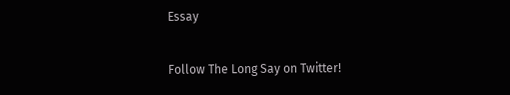Essay

Follow The Long Say on Twitter!